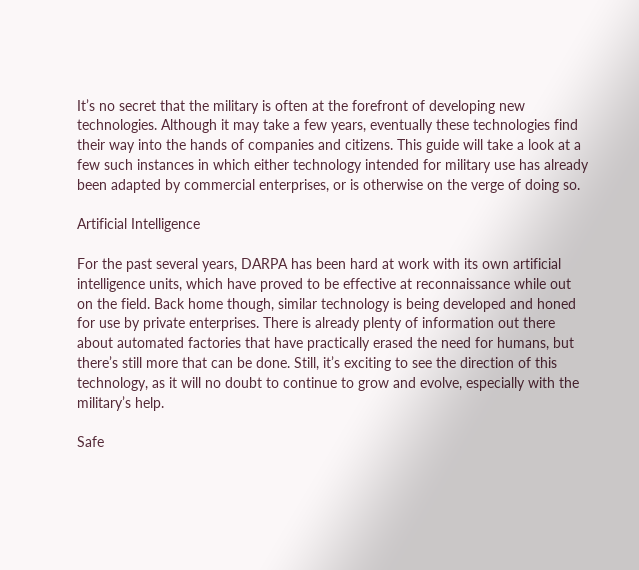It’s no secret that the military is often at the forefront of developing new technologies. Although it may take a few years, eventually these technologies find their way into the hands of companies and citizens. This guide will take a look at a few such instances in which either technology intended for military use has already been adapted by commercial enterprises, or is otherwise on the verge of doing so.

Artificial Intelligence

For the past several years, DARPA has been hard at work with its own artificial intelligence units, which have proved to be effective at reconnaissance while out on the field. Back home though, similar technology is being developed and honed for use by private enterprises. There is already plenty of information out there about automated factories that have practically erased the need for humans, but there’s still more that can be done. Still, it’s exciting to see the direction of this technology, as it will no doubt to continue to grow and evolve, especially with the military’s help.

Safe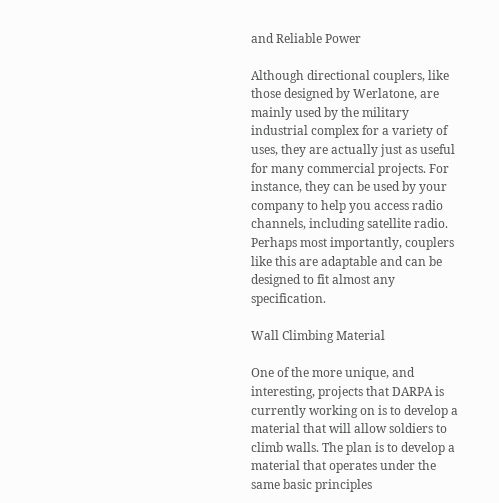and Reliable Power

Although directional couplers, like those designed by Werlatone, are mainly used by the military industrial complex for a variety of uses, they are actually just as useful for many commercial projects. For instance, they can be used by your company to help you access radio channels, including satellite radio. Perhaps most importantly, couplers like this are adaptable and can be designed to fit almost any specification.

Wall Climbing Material

One of the more unique, and interesting, projects that DARPA is currently working on is to develop a material that will allow soldiers to climb walls. The plan is to develop a material that operates under the same basic principles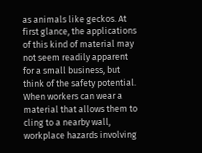as animals like geckos. At first glance, the applications of this kind of material may not seem readily apparent for a small business, but think of the safety potential. When workers can wear a material that allows them to cling to a nearby wall, workplace hazards involving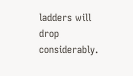ladders will drop considerably.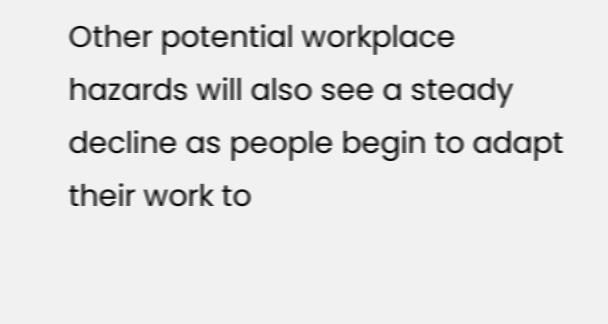Other potential workplace hazards will also see a steady decline as people begin to adapt their work to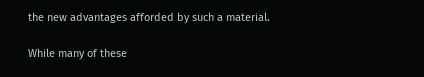the new advantages afforded by such a material.

While many of these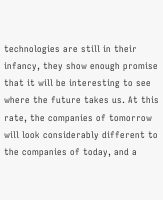technologies are still in their infancy, they show enough promise that it will be interesting to see where the future takes us. At this rate, the companies of tomorrow will look considerably different to the companies of today, and a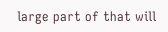large part of that will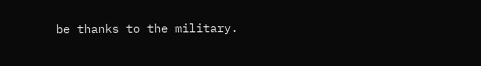be thanks to the military.